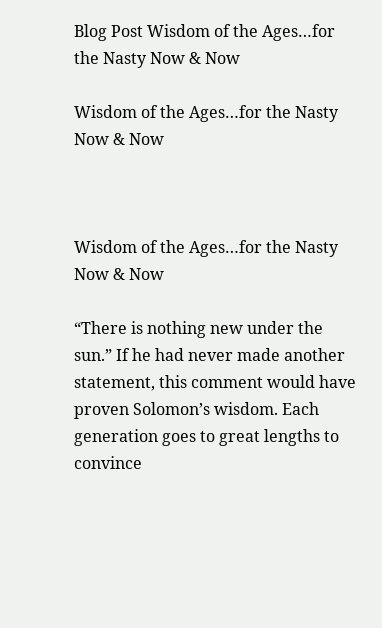Blog Post Wisdom of the Ages…for the Nasty Now & Now

Wisdom of the Ages…for the Nasty Now & Now



Wisdom of the Ages…for the Nasty Now & Now

“There is nothing new under the sun.” If he had never made another statement, this comment would have proven Solomon’s wisdom. Each generation goes to great lengths to convince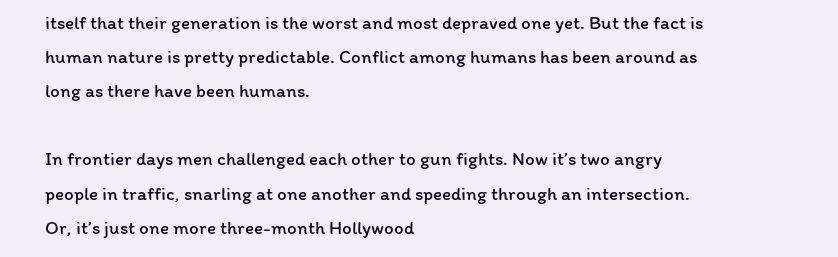itself that their generation is the worst and most depraved one yet. But the fact is human nature is pretty predictable. Conflict among humans has been around as long as there have been humans.

In frontier days men challenged each other to gun fights. Now it’s two angry people in traffic, snarling at one another and speeding through an intersection. Or, it’s just one more three-month Hollywood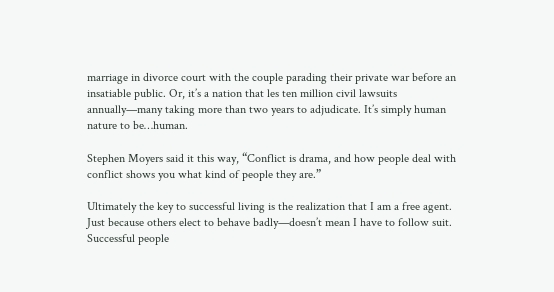marriage in divorce court with the couple parading their private war before an insatiable public. Or, it’s a nation that les ten million civil lawsuits annually—many taking more than two years to adjudicate. It’s simply human nature to be…human.

Stephen Moyers said it this way, “Conflict is drama, and how people deal with conflict shows you what kind of people they are.”

Ultimately the key to successful living is the realization that I am a free agent. Just because others elect to behave badly—doesn’t mean I have to follow suit. Successful people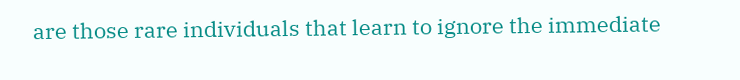are those rare individuals that learn to ignore the immediate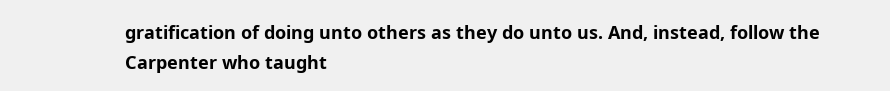gratification of doing unto others as they do unto us. And, instead, follow the Carpenter who taught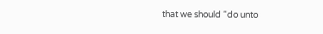that we should “do unto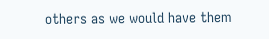others as we would have them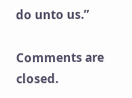do unto us.”

Comments are closed.